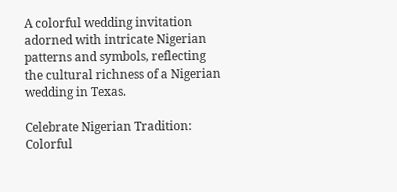A colorful wedding invitation adorned with intricate Nigerian patterns and symbols, reflecting the cultural richness of a Nigerian wedding in Texas.

Celebrate Nigerian Tradition: Colorful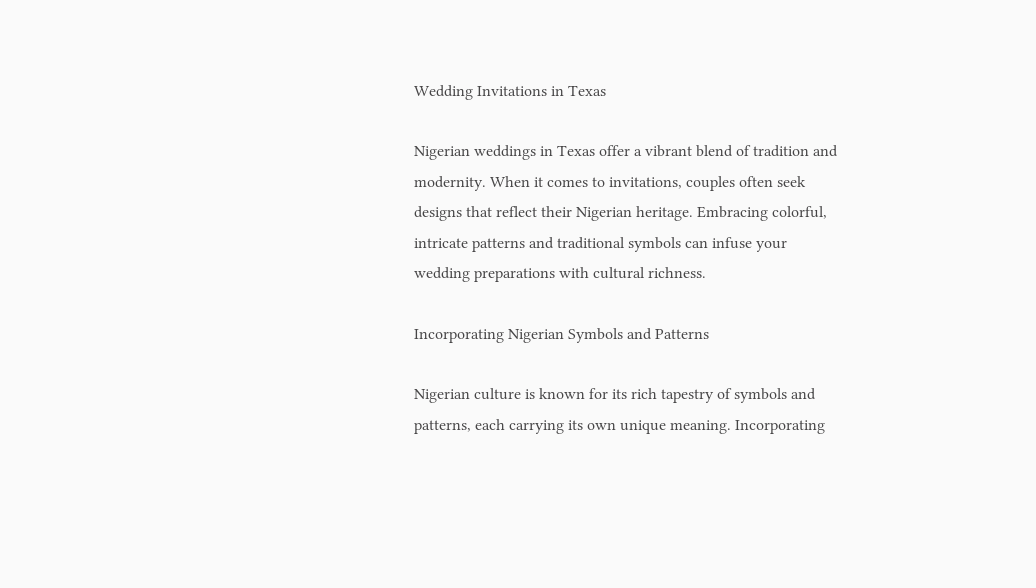Wedding Invitations in Texas

Nigerian weddings in Texas offer a vibrant blend of tradition and modernity. When it comes to invitations, couples often seek designs that reflect their Nigerian heritage. Embracing colorful, intricate patterns and traditional symbols can infuse your wedding preparations with cultural richness.

Incorporating Nigerian Symbols and Patterns

Nigerian culture is known for its rich tapestry of symbols and patterns, each carrying its own unique meaning. Incorporating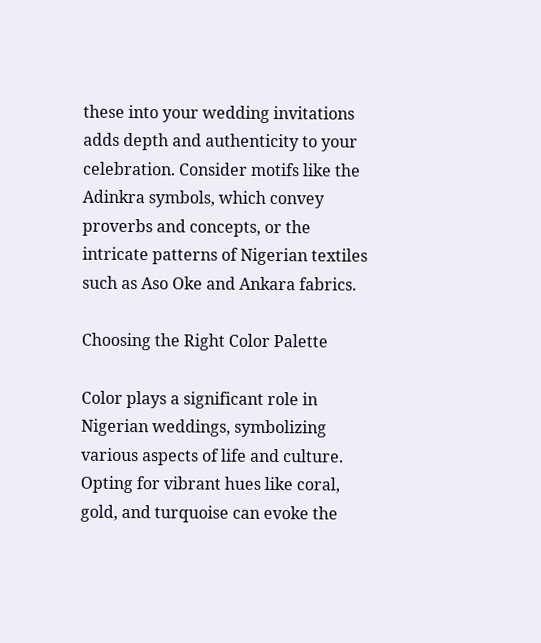these into your wedding invitations adds depth and authenticity to your celebration. Consider motifs like the Adinkra symbols, which convey proverbs and concepts, or the intricate patterns of Nigerian textiles such as Aso Oke and Ankara fabrics.

Choosing the Right Color Palette

Color plays a significant role in Nigerian weddings, symbolizing various aspects of life and culture. Opting for vibrant hues like coral, gold, and turquoise can evoke the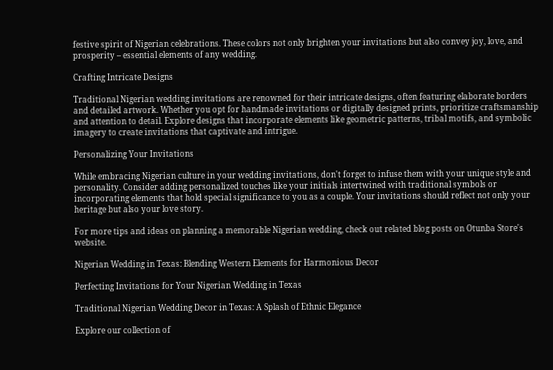festive spirit of Nigerian celebrations. These colors not only brighten your invitations but also convey joy, love, and prosperity – essential elements of any wedding.

Crafting Intricate Designs

Traditional Nigerian wedding invitations are renowned for their intricate designs, often featuring elaborate borders and detailed artwork. Whether you opt for handmade invitations or digitally designed prints, prioritize craftsmanship and attention to detail. Explore designs that incorporate elements like geometric patterns, tribal motifs, and symbolic imagery to create invitations that captivate and intrigue.

Personalizing Your Invitations

While embracing Nigerian culture in your wedding invitations, don't forget to infuse them with your unique style and personality. Consider adding personalized touches like your initials intertwined with traditional symbols or incorporating elements that hold special significance to you as a couple. Your invitations should reflect not only your heritage but also your love story.

For more tips and ideas on planning a memorable Nigerian wedding, check out related blog posts on Otunba Store's website.

Nigerian Wedding in Texas: Blending Western Elements for Harmonious Decor

Perfecting Invitations for Your Nigerian Wedding in Texas

Traditional Nigerian Wedding Decor in Texas: A Splash of Ethnic Elegance

Explore our collection of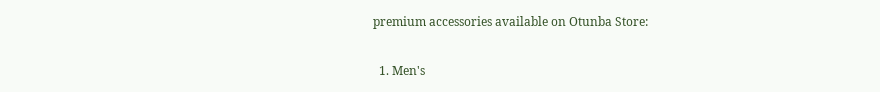premium accessories available on Otunba Store:

  1. Men's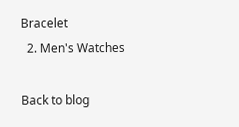Bracelet
  2. Men's Watches

Back to blog